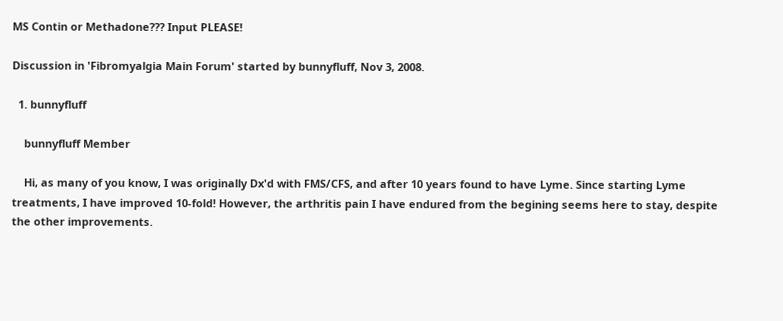MS Contin or Methadone??? Input PLEASE!

Discussion in 'Fibromyalgia Main Forum' started by bunnyfluff, Nov 3, 2008.

  1. bunnyfluff

    bunnyfluff Member

    Hi, as many of you know, I was originally Dx'd with FMS/CFS, and after 10 years found to have Lyme. Since starting Lyme treatments, I have improved 10-fold! However, the arthritis pain I have endured from the begining seems here to stay, despite the other improvements.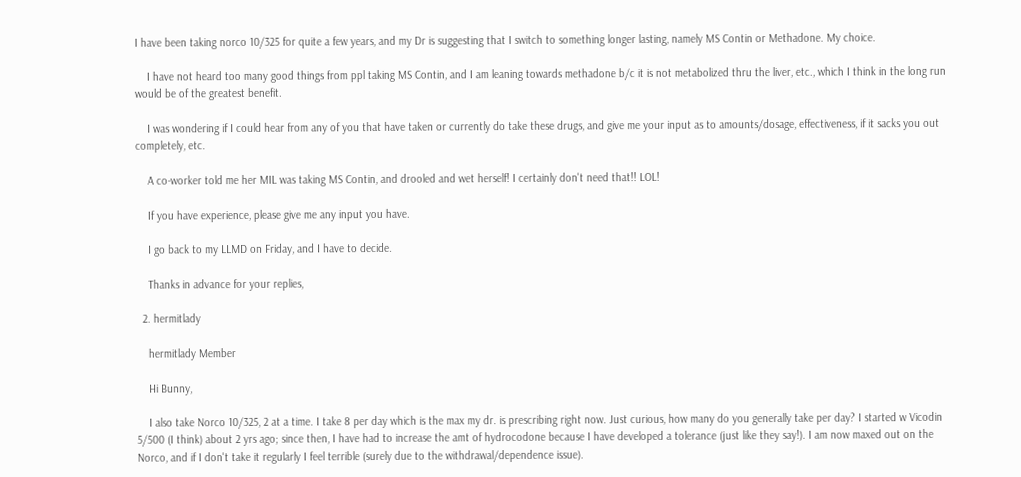I have been taking norco 10/325 for quite a few years, and my Dr is suggesting that I switch to something longer lasting, namely MS Contin or Methadone. My choice.

    I have not heard too many good things from ppl taking MS Contin, and I am leaning towards methadone b/c it is not metabolized thru the liver, etc., which I think in the long run would be of the greatest benefit.

    I was wondering if I could hear from any of you that have taken or currently do take these drugs, and give me your input as to amounts/dosage, effectiveness, if it sacks you out completely, etc.

    A co-worker told me her MIL was taking MS Contin, and drooled and wet herself! I certainly don't need that!! LOL!

    If you have experience, please give me any input you have.

    I go back to my LLMD on Friday, and I have to decide.

    Thanks in advance for your replies,

  2. hermitlady

    hermitlady Member

    Hi Bunny,

    I also take Norco 10/325, 2 at a time. I take 8 per day which is the max my dr. is prescribing right now. Just curious, how many do you generally take per day? I started w Vicodin 5/500 (I think) about 2 yrs ago; since then, I have had to increase the amt of hydrocodone because I have developed a tolerance (just like they say!). I am now maxed out on the Norco, and if I don't take it regularly I feel terrible (surely due to the withdrawal/dependence issue).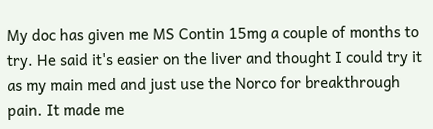My doc has given me MS Contin 15mg a couple of months to try. He said it's easier on the liver and thought I could try it as my main med and just use the Norco for breakthrough pain. It made me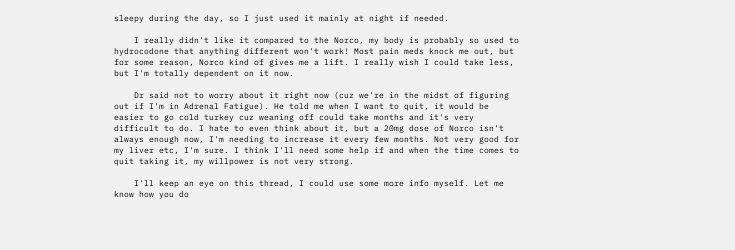sleepy during the day, so I just used it mainly at night if needed.

    I really didn't like it compared to the Norco, my body is probably so used to hydrocodone that anything different won't work! Most pain meds knock me out, but for some reason, Norco kind of gives me a lift. I really wish I could take less, but I'm totally dependent on it now.

    Dr said not to worry about it right now (cuz we're in the midst of figuring out if I'm in Adrenal Fatigue). He told me when I want to quit, it would be easier to go cold turkey cuz weaning off could take months and it's very difficult to do. I hate to even think about it, but a 20mg dose of Norco isn't always enough now, I'm needing to increase it every few months. Not very good for my liver etc, I'm sure. I think I'll need some help if and when the time comes to quit taking it, my willpower is not very strong.

    I'll keep an eye on this thread, I could use some more info myself. Let me know how you do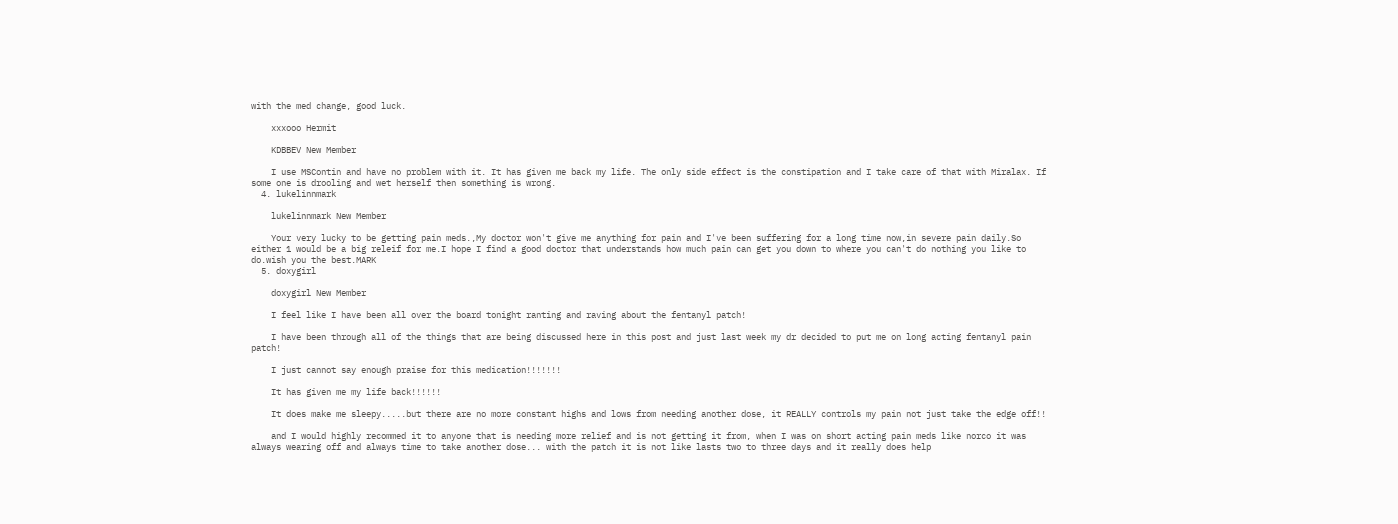with the med change, good luck.

    xxxooo Hermit

    KDBBEV New Member

    I use MSContin and have no problem with it. It has given me back my life. The only side effect is the constipation and I take care of that with Miralax. If some one is drooling and wet herself then something is wrong.
  4. lukelinnmark

    lukelinnmark New Member

    Your very lucky to be getting pain meds.,My doctor won't give me anything for pain and I've been suffering for a long time now,in severe pain daily.So either 1 would be a big releif for me.I hope I find a good doctor that understands how much pain can get you down to where you can't do nothing you like to do.wish you the best.MARK
  5. doxygirl

    doxygirl New Member

    I feel like I have been all over the board tonight ranting and raving about the fentanyl patch!

    I have been through all of the things that are being discussed here in this post and just last week my dr decided to put me on long acting fentanyl pain patch!

    I just cannot say enough praise for this medication!!!!!!!

    It has given me my life back!!!!!!

    It does make me sleepy.....but there are no more constant highs and lows from needing another dose, it REALLY controls my pain not just take the edge off!!

    and I would highly recommed it to anyone that is needing more relief and is not getting it from, when I was on short acting pain meds like norco it was always wearing off and always time to take another dose... with the patch it is not like lasts two to three days and it really does help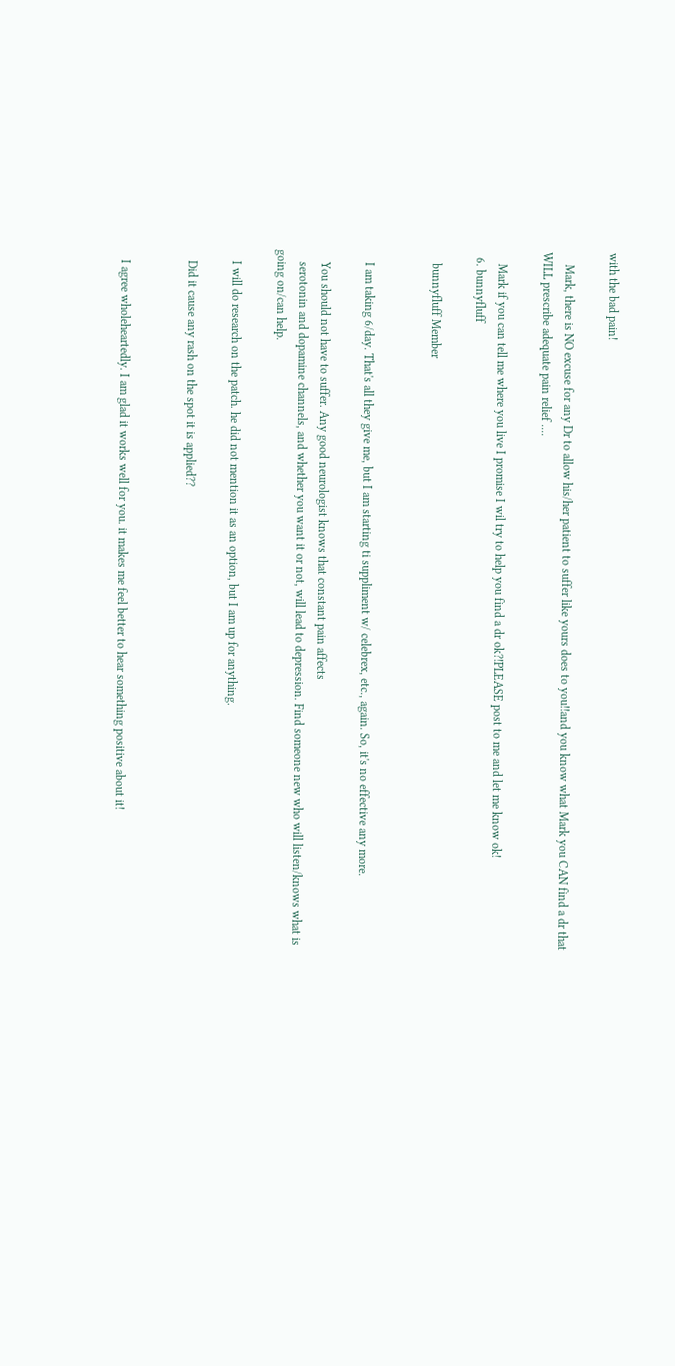with the bad pain!

    Mark, there is NO excuse for any Dr to allow his/her patient to suffer like yours does to you!!and you know what Mark you CAN find a dr that WILL prescribe adequate pain relief ....

    Mark if you can tell me where you live I promise I wil try to help you find a dr ok?!PLEASE post to me and let me know ok!
  6. bunnyfluff

    bunnyfluff Member


    I am taking 6/day. That's all they give me, but I am starting ti suppliment w/ celebrex, etc., again. So, it's no effective any more.

    You should not have to suffer. Any good neurologist knows that constant pain affects
    serotonin and dopamine channels, and whether you want it or not, will lead to depression. Find someone new who will listen/knows what is going on/can help.

    I will do research on the patch. he did not mention it as an option, but I am up for anything.

    Did it cause any rash on the spot it is applied??


    I agree wholeheartedly. I am glad it works well for you. it makes me feel better to hear something positive about it!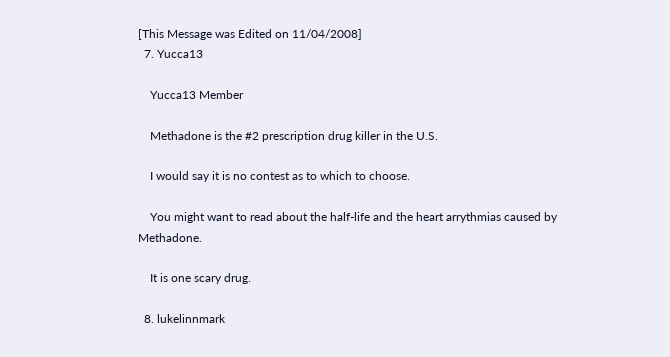[This Message was Edited on 11/04/2008]
  7. Yucca13

    Yucca13 Member

    Methadone is the #2 prescription drug killer in the U.S.

    I would say it is no contest as to which to choose.

    You might want to read about the half-life and the heart arrythmias caused by Methadone.

    It is one scary drug.

  8. lukelinnmark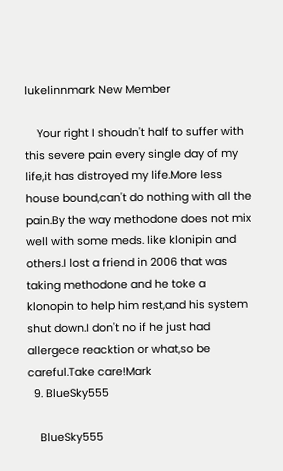lukelinnmark New Member

    Your right I shoudn't half to suffer with this severe pain every single day of my life,it has distroyed my life.More less house bound,can't do nothing with all the pain.By the way methodone does not mix well with some meds. like klonipin and others.I lost a friend in 2006 that was taking methodone and he toke a klonopin to help him rest,and his system shut down.I don't no if he just had allergece reacktion or what,so be careful.Take care!Mark
  9. BlueSky555

    BlueSky555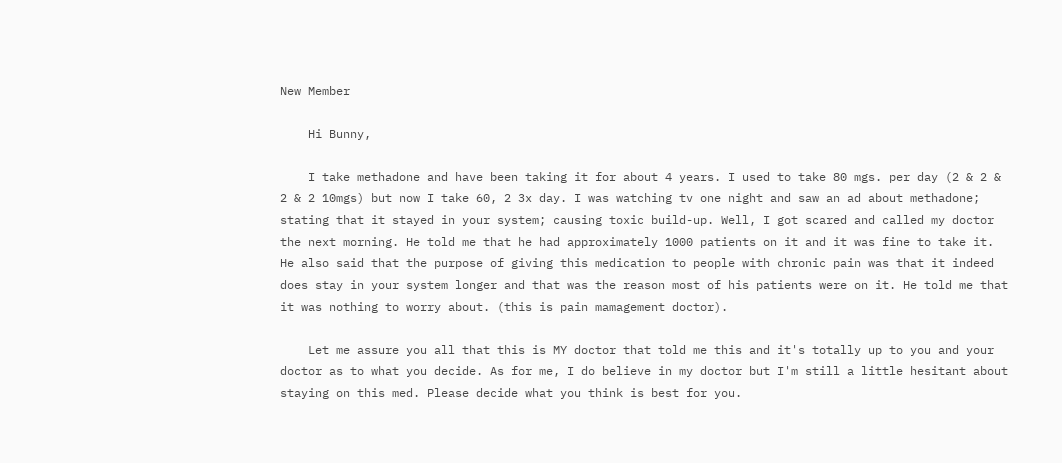New Member

    Hi Bunny,

    I take methadone and have been taking it for about 4 years. I used to take 80 mgs. per day (2 & 2 & 2 & 2 10mgs) but now I take 60, 2 3x day. I was watching tv one night and saw an ad about methadone; stating that it stayed in your system; causing toxic build-up. Well, I got scared and called my doctor the next morning. He told me that he had approximately 1000 patients on it and it was fine to take it. He also said that the purpose of giving this medication to people with chronic pain was that it indeed does stay in your system longer and that was the reason most of his patients were on it. He told me that it was nothing to worry about. (this is pain mamagement doctor).

    Let me assure you all that this is MY doctor that told me this and it's totally up to you and your doctor as to what you decide. As for me, I do believe in my doctor but I'm still a little hesitant about staying on this med. Please decide what you think is best for you.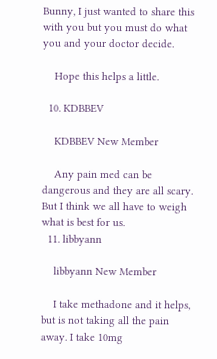Bunny, I just wanted to share this with you but you must do what you and your doctor decide.

    Hope this helps a little.

  10. KDBBEV

    KDBBEV New Member

    Any pain med can be dangerous and they are all scary. But I think we all have to weigh what is best for us.
  11. libbyann

    libbyann New Member

    I take methadone and it helps, but is not taking all the pain away. I take 10mg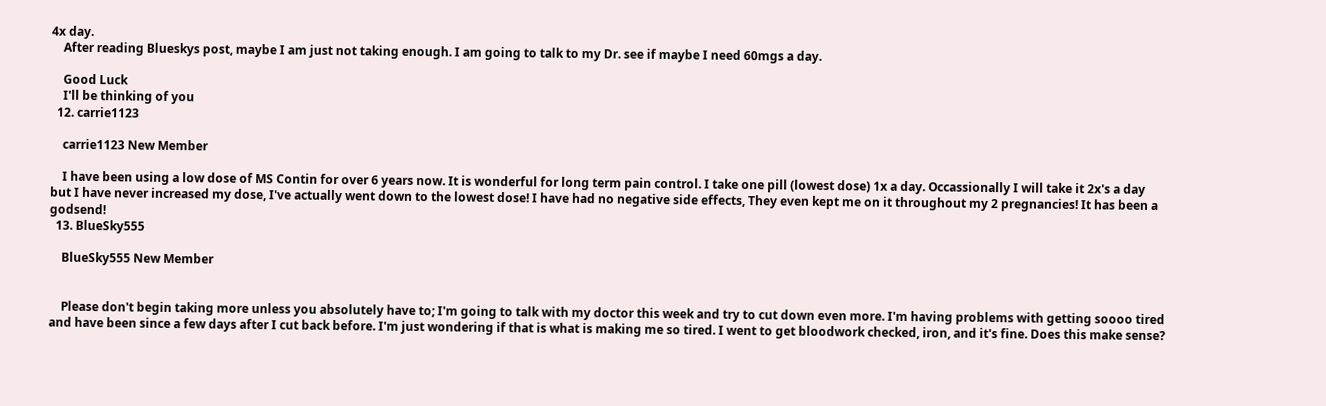4x day.
    After reading Blueskys post, maybe I am just not taking enough. I am going to talk to my Dr. see if maybe I need 60mgs a day.

    Good Luck
    I'll be thinking of you
  12. carrie1123

    carrie1123 New Member

    I have been using a low dose of MS Contin for over 6 years now. It is wonderful for long term pain control. I take one pill (lowest dose) 1x a day. Occassionally I will take it 2x's a day but I have never increased my dose, I've actually went down to the lowest dose! I have had no negative side effects, They even kept me on it throughout my 2 pregnancies! It has been a godsend!
  13. BlueSky555

    BlueSky555 New Member


    Please don't begin taking more unless you absolutely have to; I'm going to talk with my doctor this week and try to cut down even more. I'm having problems with getting soooo tired and have been since a few days after I cut back before. I'm just wondering if that is what is making me so tired. I went to get bloodwork checked, iron, and it's fine. Does this make sense?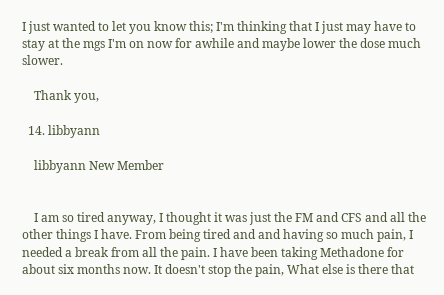I just wanted to let you know this; I'm thinking that I just may have to stay at the mgs I'm on now for awhile and maybe lower the dose much slower.

    Thank you,

  14. libbyann

    libbyann New Member


    I am so tired anyway, I thought it was just the FM and CFS and all the other things I have. From being tired and and having so much pain, I needed a break from all the pain. I have been taking Methadone for about six months now. It doesn't stop the pain, What else is there that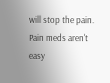will stop the pain. Pain meds aren't easy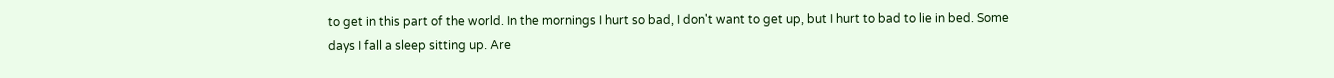to get in this part of the world. In the mornings I hurt so bad, I don't want to get up, but I hurt to bad to lie in bed. Some days I fall a sleep sitting up. Are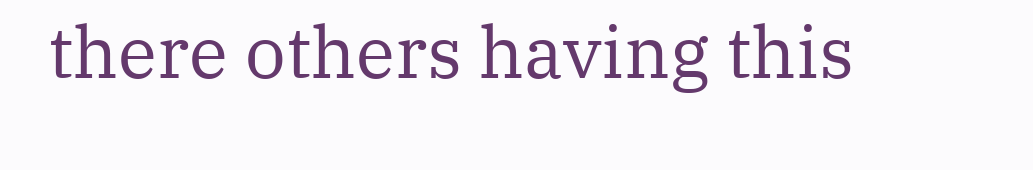there others having this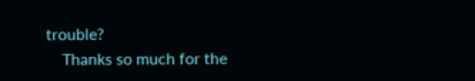trouble?
    Thanks so much for the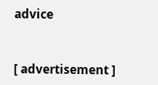advice


[ advertisement ]